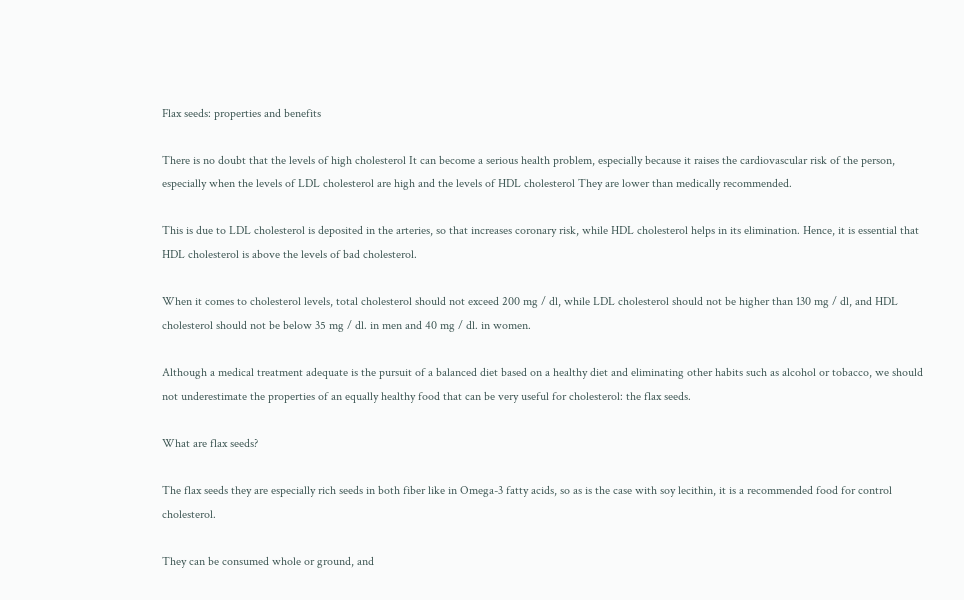Flax seeds: properties and benefits

There is no doubt that the levels of high cholesterol It can become a serious health problem, especially because it raises the cardiovascular risk of the person, especially when the levels of LDL cholesterol are high and the levels of HDL cholesterol They are lower than medically recommended.

This is due to LDL cholesterol is deposited in the arteries, so that increases coronary risk, while HDL cholesterol helps in its elimination. Hence, it is essential that HDL cholesterol is above the levels of bad cholesterol.

When it comes to cholesterol levels, total cholesterol should not exceed 200 mg / dl, while LDL cholesterol should not be higher than 130 mg / dl, and HDL cholesterol should not be below 35 mg / dl. in men and 40 mg / dl. in women.

Although a medical treatment adequate is the pursuit of a balanced diet based on a healthy diet and eliminating other habits such as alcohol or tobacco, we should not underestimate the properties of an equally healthy food that can be very useful for cholesterol: the flax seeds.

What are flax seeds?

The flax seeds they are especially rich seeds in both fiber like in Omega-3 fatty acids, so as is the case with soy lecithin, it is a recommended food for control cholesterol.

They can be consumed whole or ground, and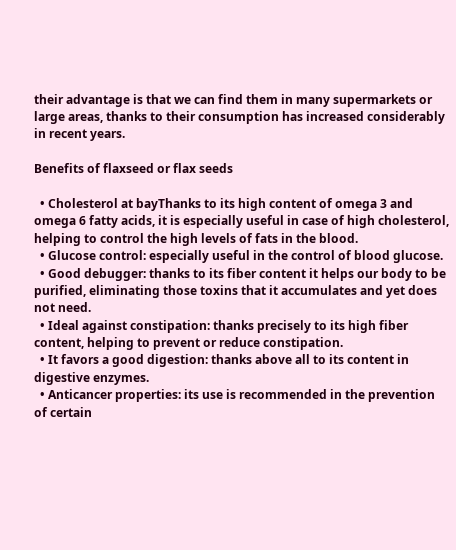their advantage is that we can find them in many supermarkets or large areas, thanks to their consumption has increased considerably in recent years.

Benefits of flaxseed or flax seeds

  • Cholesterol at bayThanks to its high content of omega 3 and omega 6 fatty acids, it is especially useful in case of high cholesterol, helping to control the high levels of fats in the blood.
  • Glucose control: especially useful in the control of blood glucose.
  • Good debugger: thanks to its fiber content it helps our body to be purified, eliminating those toxins that it accumulates and yet does not need.
  • Ideal against constipation: thanks precisely to its high fiber content, helping to prevent or reduce constipation.
  • It favors a good digestion: thanks above all to its content in digestive enzymes.
  • Anticancer properties: its use is recommended in the prevention of certain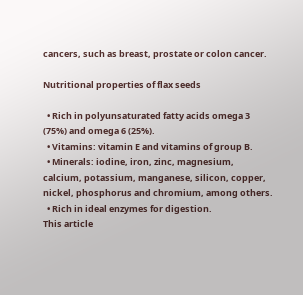cancers, such as breast, prostate or colon cancer.

Nutritional properties of flax seeds

  • Rich in polyunsaturated fatty acids omega 3 (75%) and omega 6 (25%).
  • Vitamins: vitamin E and vitamins of group B.
  • Minerals: iodine, iron, zinc, magnesium, calcium, potassium, manganese, silicon, copper, nickel, phosphorus and chromium, among others.
  • Rich in ideal enzymes for digestion.
This article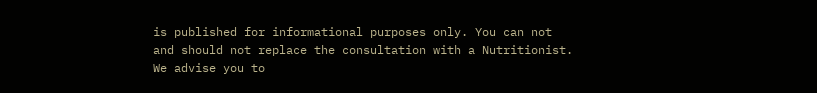is published for informational purposes only. You can not and should not replace the consultation with a Nutritionist. We advise you to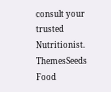consult your trusted Nutritionist. ThemesSeeds Food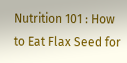Nutrition 101 : How to Eat Flax Seed for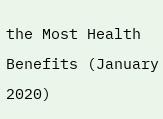the Most Health Benefits (January 2020)